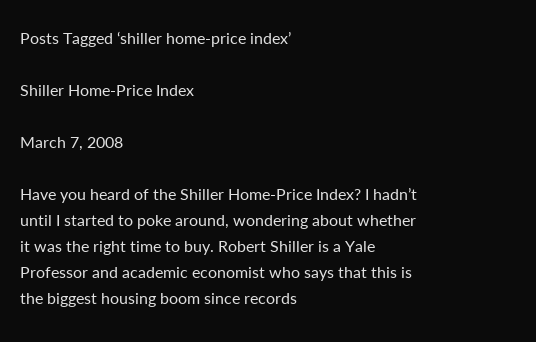Posts Tagged ‘shiller home-price index’

Shiller Home-Price Index

March 7, 2008

Have you heard of the Shiller Home-Price Index? I hadn’t until I started to poke around, wondering about whether it was the right time to buy. Robert Shiller is a Yale Professor and academic economist who says that this is the biggest housing boom since records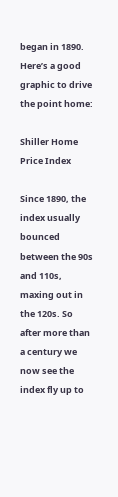began in 1890. Here’s a good graphic to drive the point home:

Shiller Home Price Index

Since 1890, the index usually bounced between the 90s and 110s, maxing out in the 120s. So after more than a century we now see the index fly up to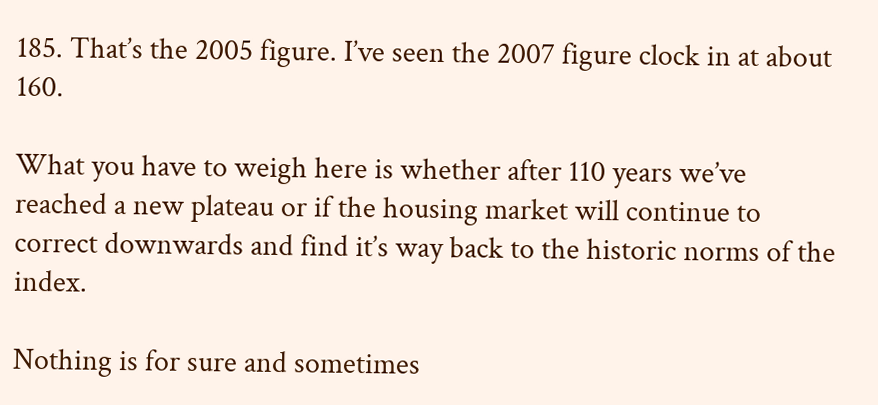185. That’s the 2005 figure. I’ve seen the 2007 figure clock in at about 160.

What you have to weigh here is whether after 110 years we’ve reached a new plateau or if the housing market will continue to correct downwards and find it’s way back to the historic norms of the index.

Nothing is for sure and sometimes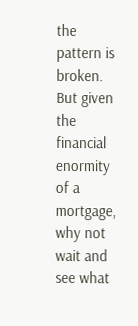the pattern is broken. But given the financial enormity of a mortgage, why not wait and see what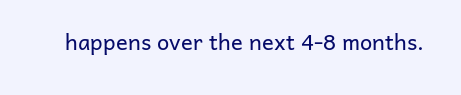happens over the next 4-8 months.